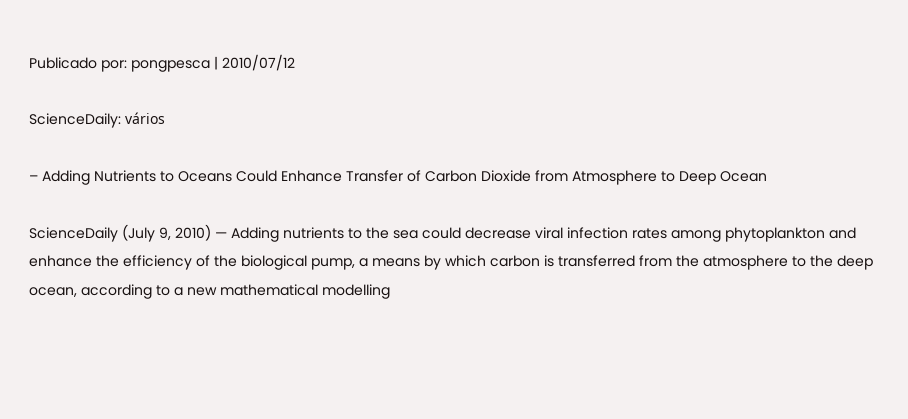Publicado por: pongpesca | 2010/07/12

ScienceDaily: vários

– Adding Nutrients to Oceans Could Enhance Transfer of Carbon Dioxide from Atmosphere to Deep Ocean

ScienceDaily (July 9, 2010) — Adding nutrients to the sea could decrease viral infection rates among phytoplankton and enhance the efficiency of the biological pump, a means by which carbon is transferred from the atmosphere to the deep ocean, according to a new mathematical modelling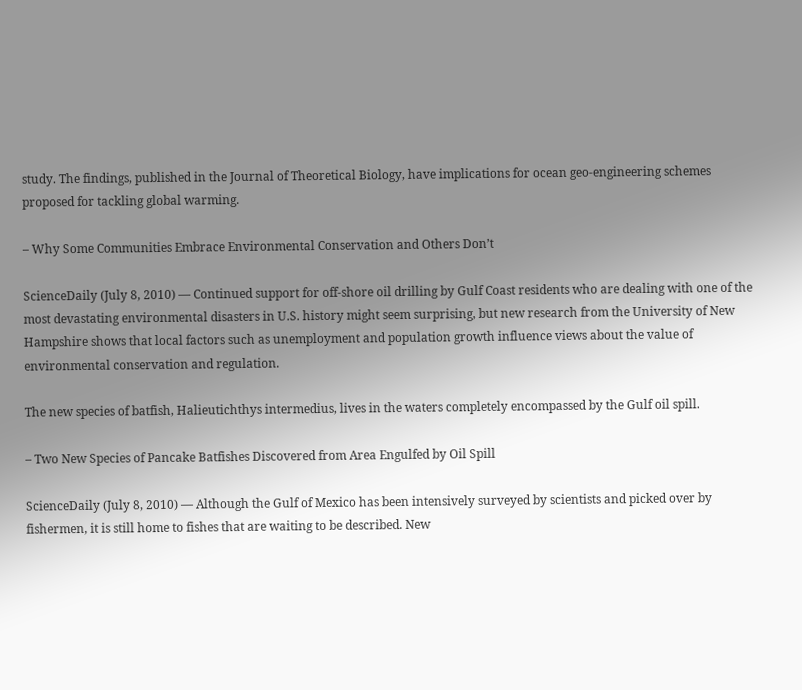study. The findings, published in the Journal of Theoretical Biology, have implications for ocean geo-engineering schemes proposed for tackling global warming.

– Why Some Communities Embrace Environmental Conservation and Others Don’t

ScienceDaily (July 8, 2010) — Continued support for off-shore oil drilling by Gulf Coast residents who are dealing with one of the most devastating environmental disasters in U.S. history might seem surprising, but new research from the University of New Hampshire shows that local factors such as unemployment and population growth influence views about the value of environmental conservation and regulation.

The new species of batfish, Halieutichthys intermedius, lives in the waters completely encompassed by the Gulf oil spill.

– Two New Species of Pancake Batfishes Discovered from Area Engulfed by Oil Spill

ScienceDaily (July 8, 2010) — Although the Gulf of Mexico has been intensively surveyed by scientists and picked over by fishermen, it is still home to fishes that are waiting to be described. New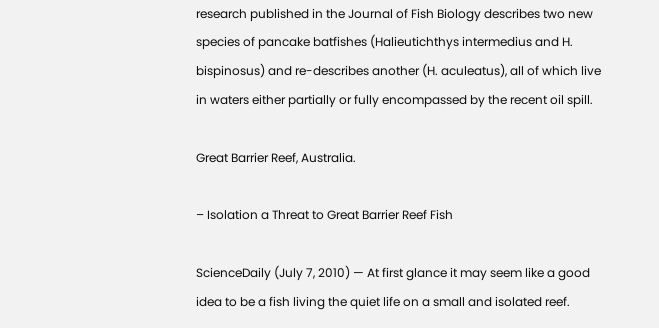research published in the Journal of Fish Biology describes two new species of pancake batfishes (Halieutichthys intermedius and H. bispinosus) and re-describes another (H. aculeatus), all of which live in waters either partially or fully encompassed by the recent oil spill.

Great Barrier Reef, Australia.

– Isolation a Threat to Great Barrier Reef Fish

ScienceDaily (July 7, 2010) — At first glance it may seem like a good idea to be a fish living the quiet life on a small and isolated reef.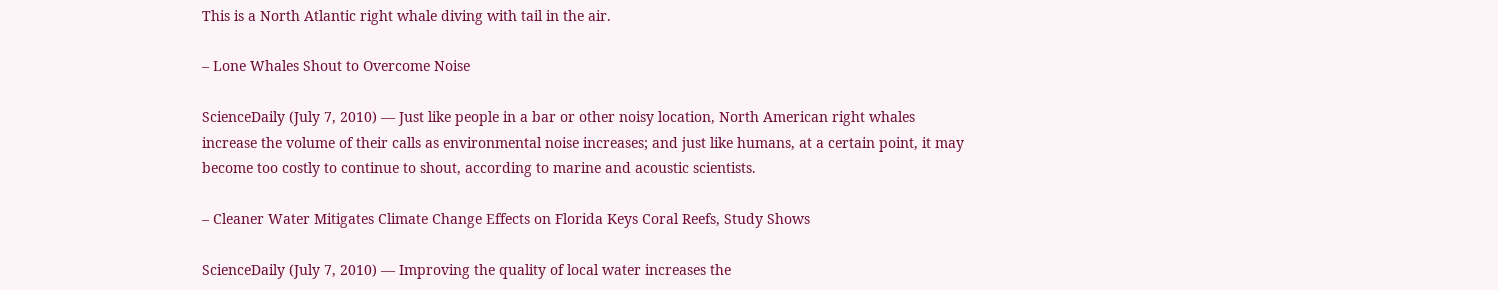This is a North Atlantic right whale diving with tail in the air.

– Lone Whales Shout to Overcome Noise

ScienceDaily (July 7, 2010) — Just like people in a bar or other noisy location, North American right whales increase the volume of their calls as environmental noise increases; and just like humans, at a certain point, it may become too costly to continue to shout, according to marine and acoustic scientists.

– Cleaner Water Mitigates Climate Change Effects on Florida Keys Coral Reefs, Study Shows

ScienceDaily (July 7, 2010) — Improving the quality of local water increases the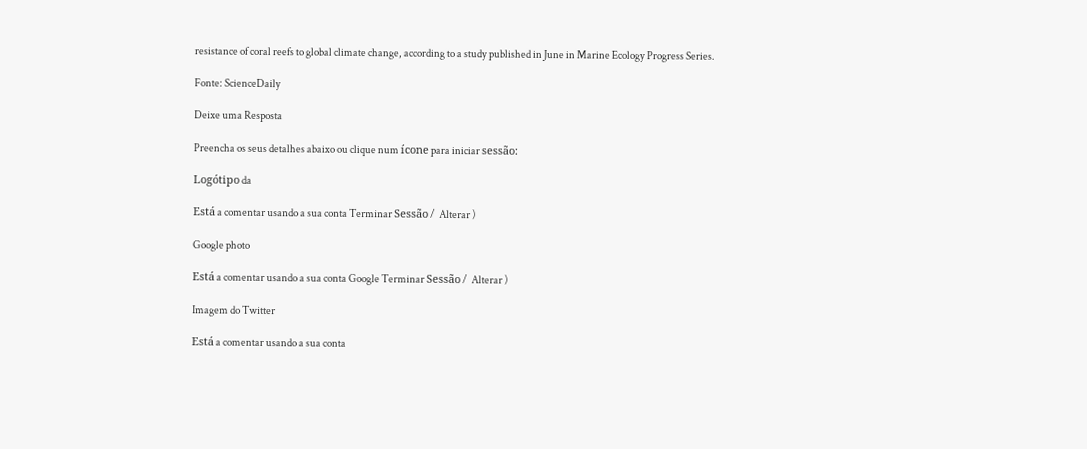resistance of coral reefs to global climate change, according to a study published in June in Marine Ecology Progress Series.

Fonte: ScienceDaily

Deixe uma Resposta

Preencha os seus detalhes abaixo ou clique num ícone para iniciar sessão:

Logótipo da

Está a comentar usando a sua conta Terminar Sessão /  Alterar )

Google photo

Está a comentar usando a sua conta Google Terminar Sessão /  Alterar )

Imagem do Twitter

Está a comentar usando a sua conta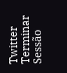Twitter Terminar Sessão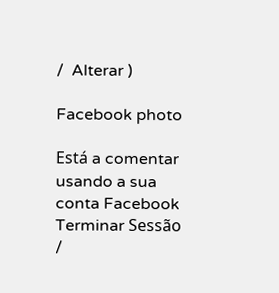/  Alterar )

Facebook photo

Está a comentar usando a sua conta Facebook Terminar Sessão /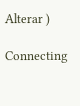Alterar )

Connecting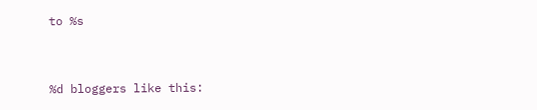to %s


%d bloggers like this: